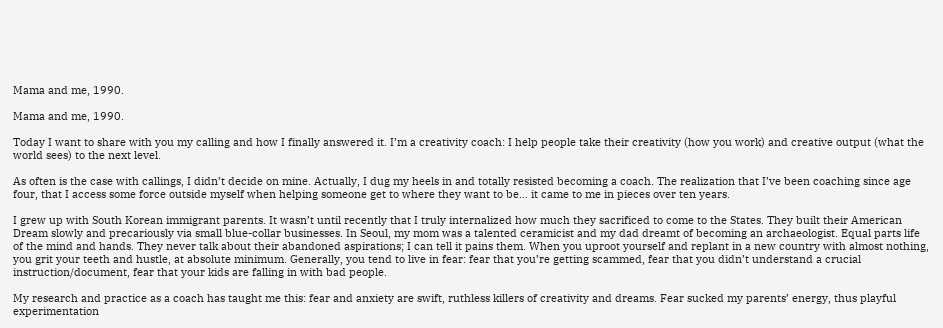Mama and me, 1990.

Mama and me, 1990.

Today I want to share with you my calling and how I finally answered it. I’m a creativity coach: I help people take their creativity (how you work) and creative output (what the world sees) to the next level.

As often is the case with callings, I didn’t decide on mine. Actually, I dug my heels in and totally resisted becoming a coach. The realization that I’ve been coaching since age four, that I access some force outside myself when helping someone get to where they want to be… it came to me in pieces over ten years.

I grew up with South Korean immigrant parents. It wasn’t until recently that I truly internalized how much they sacrificed to come to the States. They built their American Dream slowly and precariously via small blue-collar businesses. In Seoul, my mom was a talented ceramicist and my dad dreamt of becoming an archaeologist. Equal parts life of the mind and hands. They never talk about their abandoned aspirations; I can tell it pains them. When you uproot yourself and replant in a new country with almost nothing, you grit your teeth and hustle, at absolute minimum. Generally, you tend to live in fear: fear that you’re getting scammed, fear that you didn’t understand a crucial instruction/document, fear that your kids are falling in with bad people.

My research and practice as a coach has taught me this: fear and anxiety are swift, ruthless killers of creativity and dreams. Fear sucked my parents’ energy, thus playful experimentation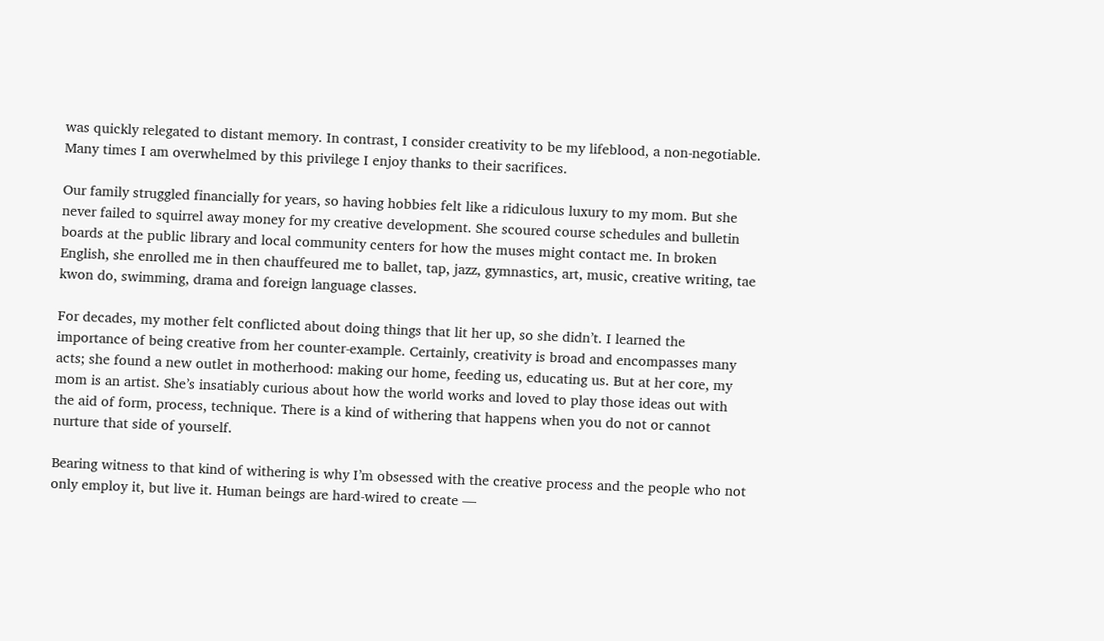was quickly relegated to distant memory. In contrast, I consider creativity to be my lifeblood, a non-negotiable. Many times I am overwhelmed by this privilege I enjoy thanks to their sacrifices.

Our family struggled financially for years, so having hobbies felt like a ridiculous luxury to my mom. But she never failed to squirrel away money for my creative development. She scoured course schedules and bulletin boards at the public library and local community centers for how the muses might contact me. In broken English, she enrolled me in then chauffeured me to ballet, tap, jazz, gymnastics, art, music, creative writing, tae kwon do, swimming, drama and foreign language classes.

For decades, my mother felt conflicted about doing things that lit her up, so she didn’t. I learned the importance of being creative from her counter-example. Certainly, creativity is broad and encompasses many acts; she found a new outlet in motherhood: making our home, feeding us, educating us. But at her core, my mom is an artist. She’s insatiably curious about how the world works and loved to play those ideas out with the aid of form, process, technique. There is a kind of withering that happens when you do not or cannot nurture that side of yourself.

Bearing witness to that kind of withering is why I’m obsessed with the creative process and the people who not only employ it, but live it. Human beings are hard-wired to create —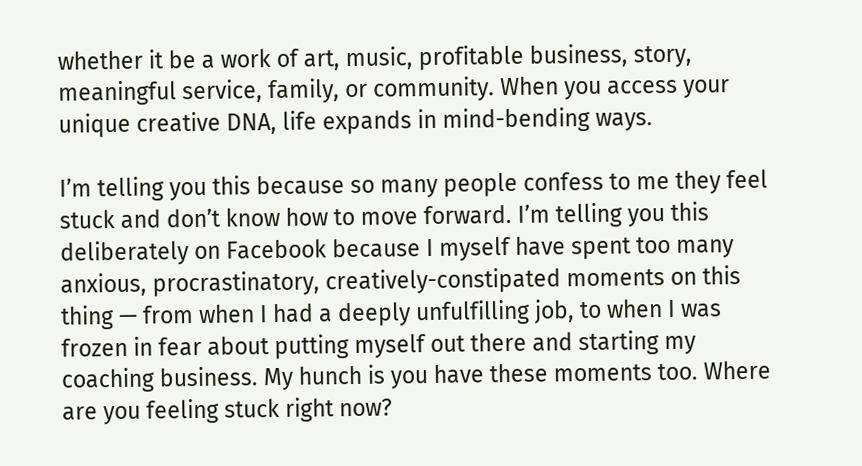whether it be a work of art, music, profitable business, story, meaningful service, family, or community. When you access your unique creative DNA, life expands in mind-bending ways.

I’m telling you this because so many people confess to me they feel stuck and don’t know how to move forward. I’m telling you this deliberately on Facebook because I myself have spent too many anxious, procrastinatory, creatively-constipated moments on this thing — from when I had a deeply unfulfilling job, to when I was frozen in fear about putting myself out there and starting my coaching business. My hunch is you have these moments too. Where are you feeling stuck right now?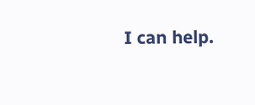I can help.